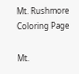Mt. Rushmore Coloring Page

Mt.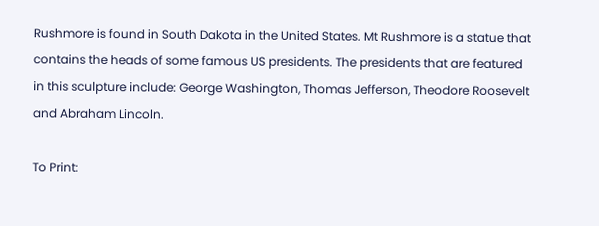Rushmore is found in South Dakota in the United States. Mt Rushmore is a statue that contains the heads of some famous US presidents. The presidents that are featured in this sculpture include: George Washington, Thomas Jefferson, Theodore Roosevelt and Abraham Lincoln.

To Print: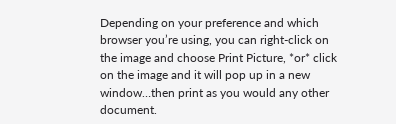Depending on your preference and which browser you’re using, you can right-click on the image and choose Print Picture, *or* click on the image and it will pop up in a new window…then print as you would any other document.